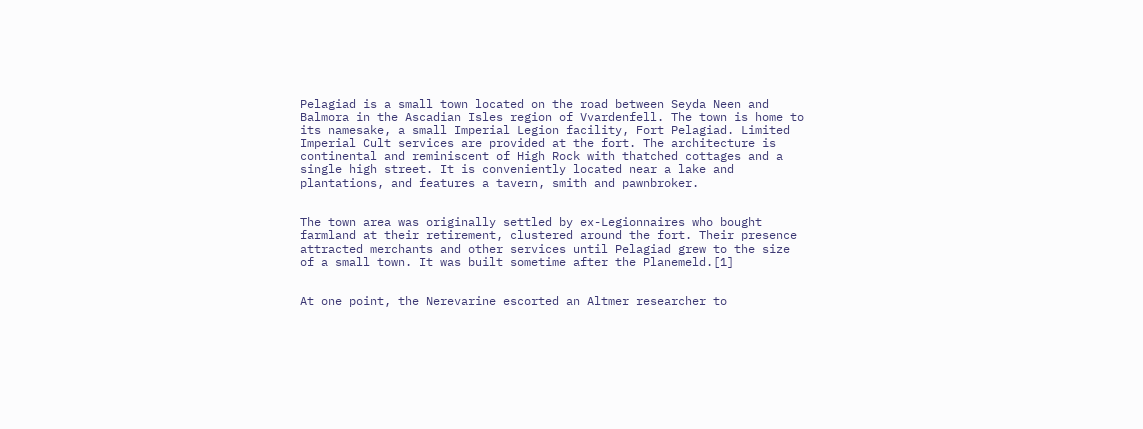Pelagiad is a small town located on the road between Seyda Neen and Balmora in the Ascadian Isles region of Vvardenfell. The town is home to its namesake, a small Imperial Legion facility, Fort Pelagiad. Limited Imperial Cult services are provided at the fort. The architecture is continental and reminiscent of High Rock with thatched cottages and a single high street. It is conveniently located near a lake and plantations, and features a tavern, smith and pawnbroker.


The town area was originally settled by ex-Legionnaires who bought farmland at their retirement, clustered around the fort. Their presence attracted merchants and other services until Pelagiad grew to the size of a small town. It was built sometime after the Planemeld.[1]


At one point, the Nerevarine escorted an Altmer researcher to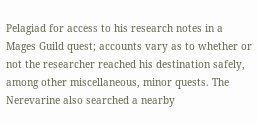Pelagiad for access to his research notes in a Mages Guild quest; accounts vary as to whether or not the researcher reached his destination safely, among other miscellaneous, minor quests. The Nerevarine also searched a nearby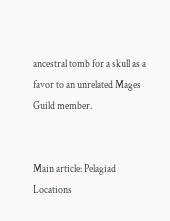ancestral tomb for a skull as a favor to an unrelated Mages Guild member.


Main article: Pelagiad Locations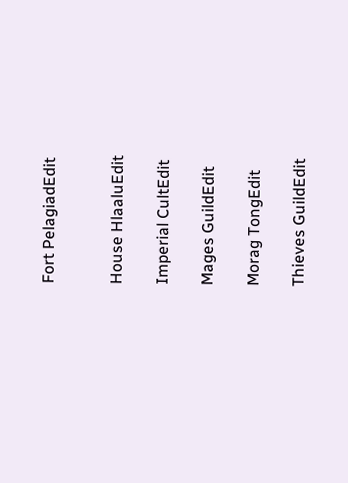Fort PelagiadEdit


House HlaaluEdit

Imperial CultEdit

Mages GuildEdit

Morag TongEdit

Thieves GuildEdit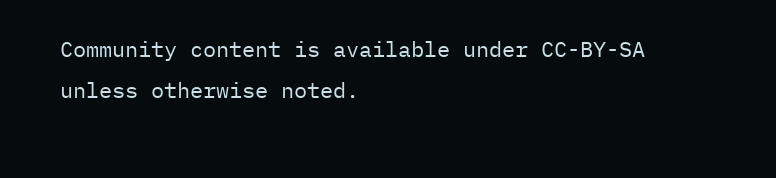Community content is available under CC-BY-SA unless otherwise noted.